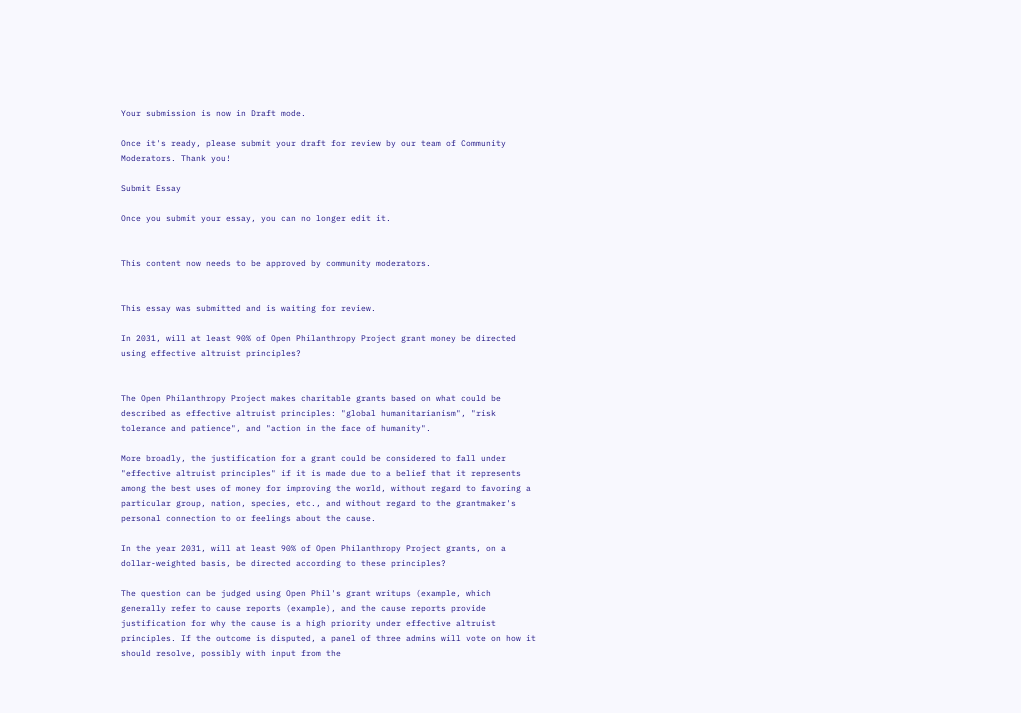Your submission is now in Draft mode.

Once it's ready, please submit your draft for review by our team of Community Moderators. Thank you!

Submit Essay

Once you submit your essay, you can no longer edit it.


This content now needs to be approved by community moderators.


This essay was submitted and is waiting for review.

In 2031, will at least 90% of Open Philanthropy Project grant money be directed using effective altruist principles?


The Open Philanthropy Project makes charitable grants based on what could be described as effective altruist principles: "global humanitarianism", "risk tolerance and patience", and "action in the face of humanity".

More broadly, the justification for a grant could be considered to fall under "effective altruist principles" if it is made due to a belief that it represents among the best uses of money for improving the world, without regard to favoring a particular group, nation, species, etc., and without regard to the grantmaker's personal connection to or feelings about the cause.

In the year 2031, will at least 90% of Open Philanthropy Project grants, on a dollar-weighted basis, be directed according to these principles?

The question can be judged using Open Phil's grant writups (example, which generally refer to cause reports (example), and the cause reports provide justification for why the cause is a high priority under effective altruist principles. If the outcome is disputed, a panel of three admins will vote on how it should resolve, possibly with input from the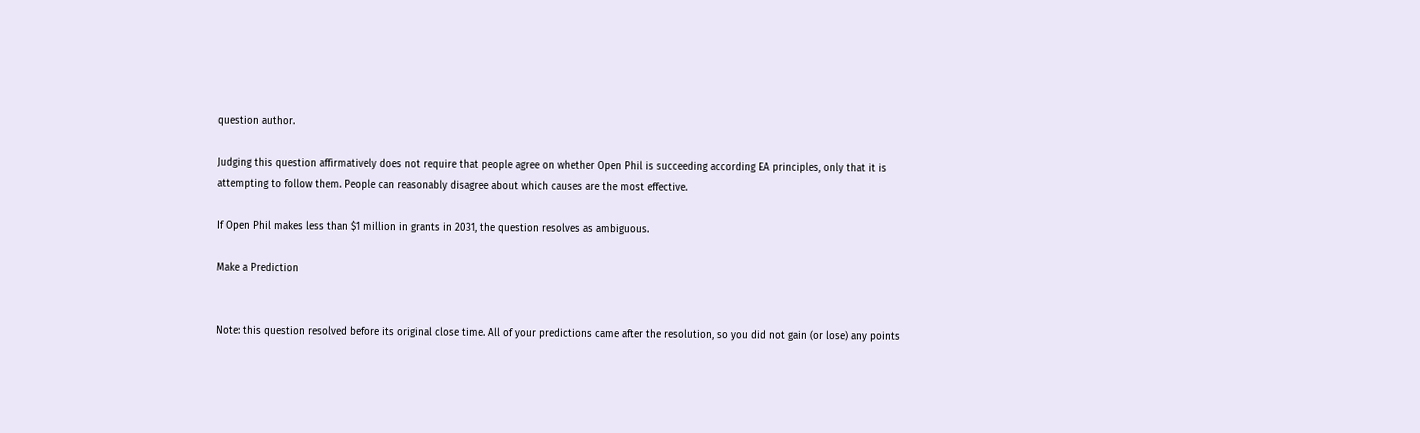question author.

Judging this question affirmatively does not require that people agree on whether Open Phil is succeeding according EA principles, only that it is attempting to follow them. People can reasonably disagree about which causes are the most effective.

If Open Phil makes less than $1 million in grants in 2031, the question resolves as ambiguous.

Make a Prediction


Note: this question resolved before its original close time. All of your predictions came after the resolution, so you did not gain (or lose) any points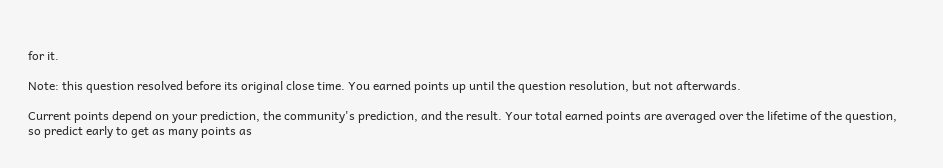for it.

Note: this question resolved before its original close time. You earned points up until the question resolution, but not afterwards.

Current points depend on your prediction, the community's prediction, and the result. Your total earned points are averaged over the lifetime of the question, so predict early to get as many points as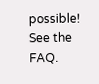possible! See the FAQ.